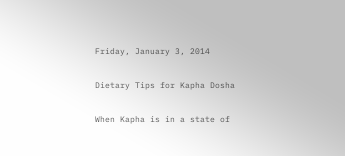Friday, January 3, 2014

Dietary Tips for Kapha Dosha

When Kapha is in a state of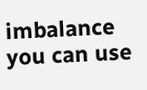imbalance you can use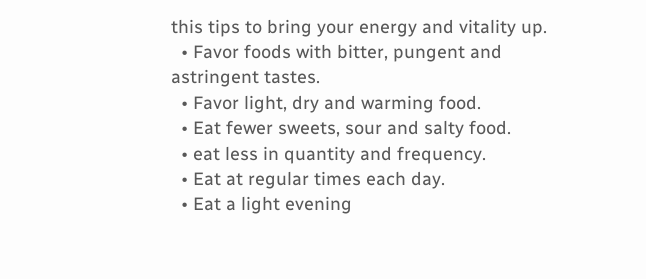this tips to bring your energy and vitality up.
  • Favor foods with bitter, pungent and astringent tastes.
  • Favor light, dry and warming food.
  • Eat fewer sweets, sour and salty food.
  • eat less in quantity and frequency.
  • Eat at regular times each day.
  • Eat a light evening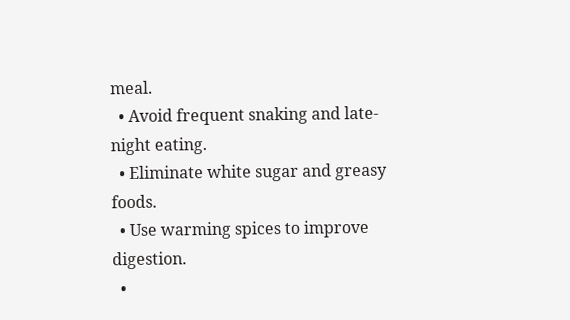meal.
  • Avoid frequent snaking and late-night eating.
  • Eliminate white sugar and greasy foods.
  • Use warming spices to improve digestion.
  •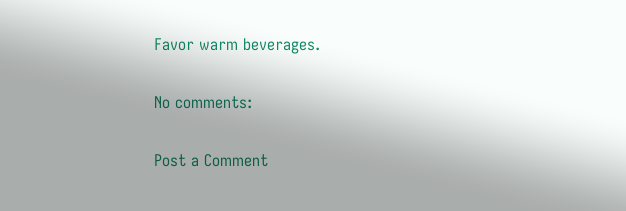Favor warm beverages.

No comments:

Post a Comment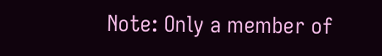Note: Only a member of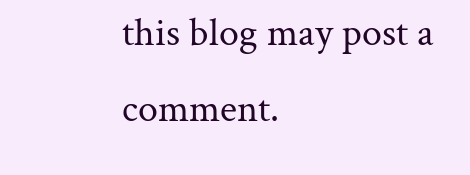this blog may post a comment.